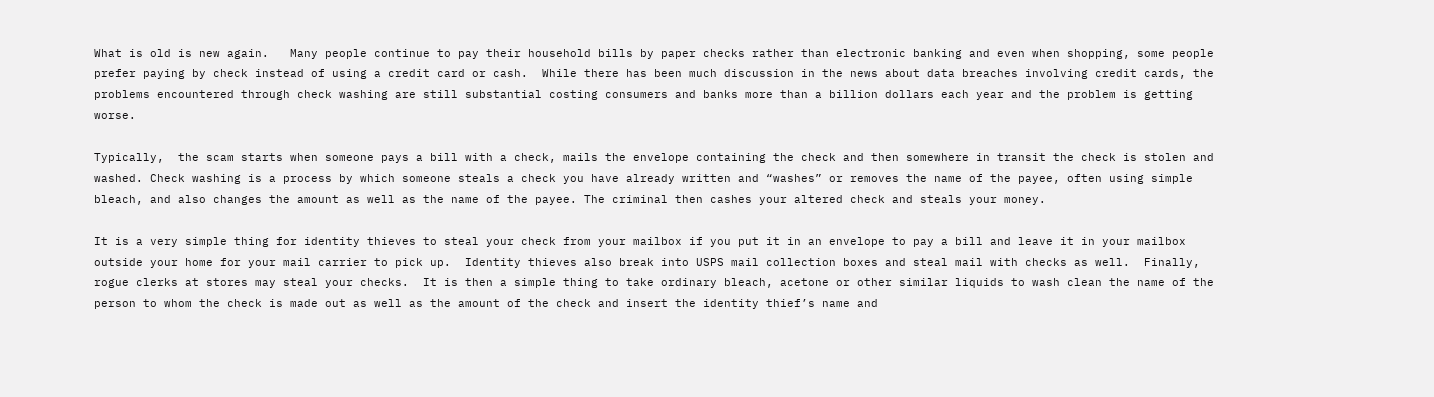What is old is new again.   Many people continue to pay their household bills by paper checks rather than electronic banking and even when shopping, some people prefer paying by check instead of using a credit card or cash.  While there has been much discussion in the news about data breaches involving credit cards, the problems encountered through check washing are still substantial costing consumers and banks more than a billion dollars each year and the problem is getting worse.

Typically,  the scam starts when someone pays a bill with a check, mails the envelope containing the check and then somewhere in transit the check is stolen and washed. Check washing is a process by which someone steals a check you have already written and “washes” or removes the name of the payee, often using simple bleach, and also changes the amount as well as the name of the payee. The criminal then cashes your altered check and steals your money.

It is a very simple thing for identity thieves to steal your check from your mailbox if you put it in an envelope to pay a bill and leave it in your mailbox outside your home for your mail carrier to pick up.  Identity thieves also break into USPS mail collection boxes and steal mail with checks as well.  Finally, rogue clerks at stores may steal your checks.  It is then a simple thing to take ordinary bleach, acetone or other similar liquids to wash clean the name of the person to whom the check is made out as well as the amount of the check and insert the identity thief’s name and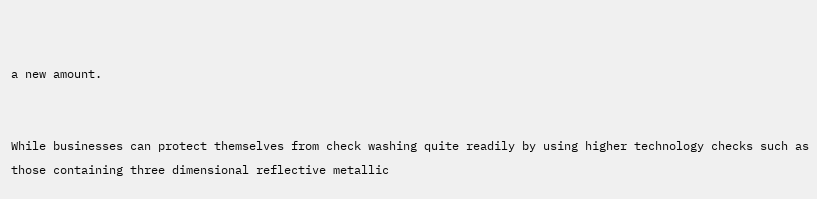a new amount.


While businesses can protect themselves from check washing quite readily by using higher technology checks such as those containing three dimensional reflective metallic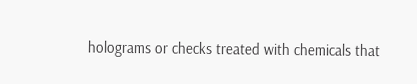holograms or checks treated with chemicals that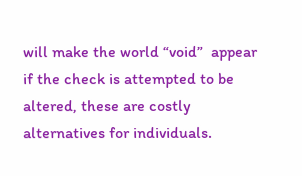will make the world “void”  appear if the check is attempted to be altered, these are costly alternatives for individuals.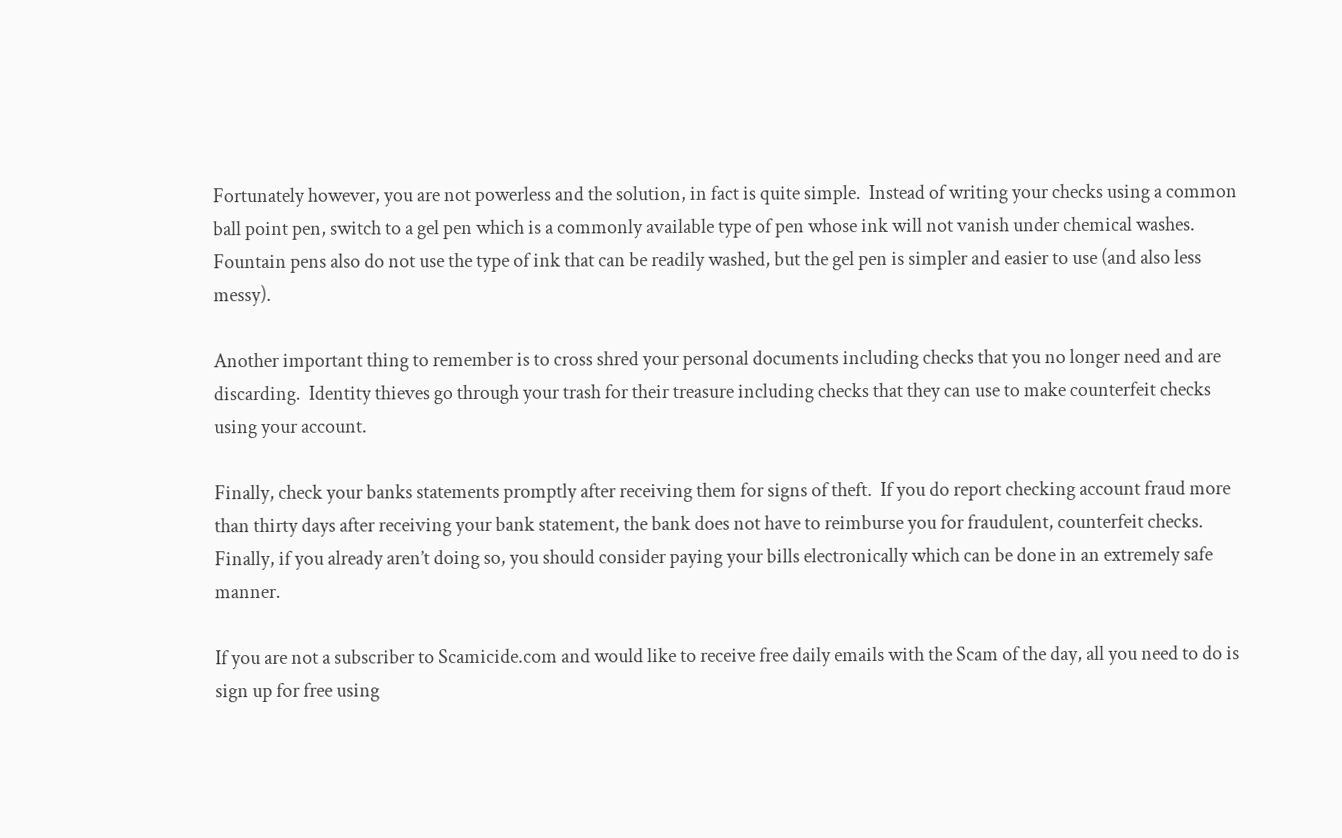Fortunately however, you are not powerless and the solution, in fact is quite simple.  Instead of writing your checks using a common ball point pen, switch to a gel pen which is a commonly available type of pen whose ink will not vanish under chemical washes.  Fountain pens also do not use the type of ink that can be readily washed, but the gel pen is simpler and easier to use (and also less messy).

Another important thing to remember is to cross shred your personal documents including checks that you no longer need and are discarding.  Identity thieves go through your trash for their treasure including checks that they can use to make counterfeit checks using your account.

Finally, check your banks statements promptly after receiving them for signs of theft.  If you do report checking account fraud more than thirty days after receiving your bank statement, the bank does not have to reimburse you for fraudulent, counterfeit checks.  Finally, if you already aren’t doing so, you should consider paying your bills electronically which can be done in an extremely safe manner.

If you are not a subscriber to Scamicide.com and would like to receive free daily emails with the Scam of the day, all you need to do is sign up for free using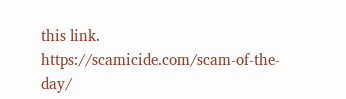this link. https://scamicide.com/scam-of-the-day/